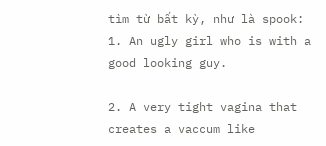tìm từ bất kỳ, như là spook:
1. An ugly girl who is with a good looking guy.

2. A very tight vagina that creates a vaccum like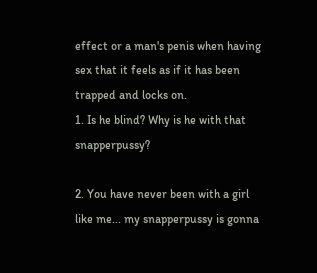effect or a man's penis when having sex that it feels as if it has been trapped and locks on.
1. Is he blind? Why is he with that snapperpussy?

2. You have never been with a girl like me... my snapperpussy is gonna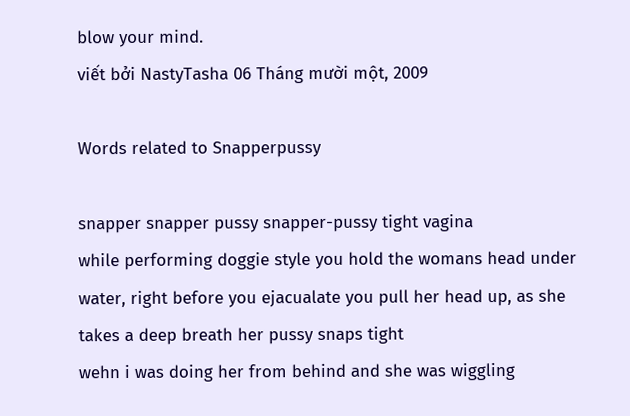blow your mind.
viết bởi NastyTasha 06 Tháng mười một, 2009

Words related to Snapperpussy

snapper snapper pussy snapper-pussy tight vagina
while performing doggie style you hold the womans head under water, right before you ejacualate you pull her head up, as she takes a deep breath her pussy snaps tight
wehn i was doing her from behind and she was wiggling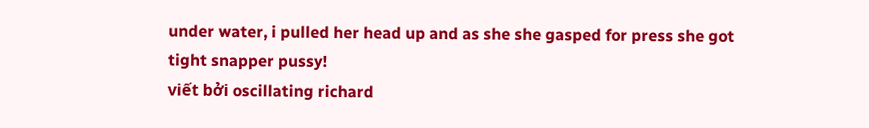under water, i pulled her head up and as she she gasped for press she got tight snapper pussy!
viết bởi oscillating richard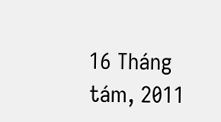16 Tháng tám, 2011